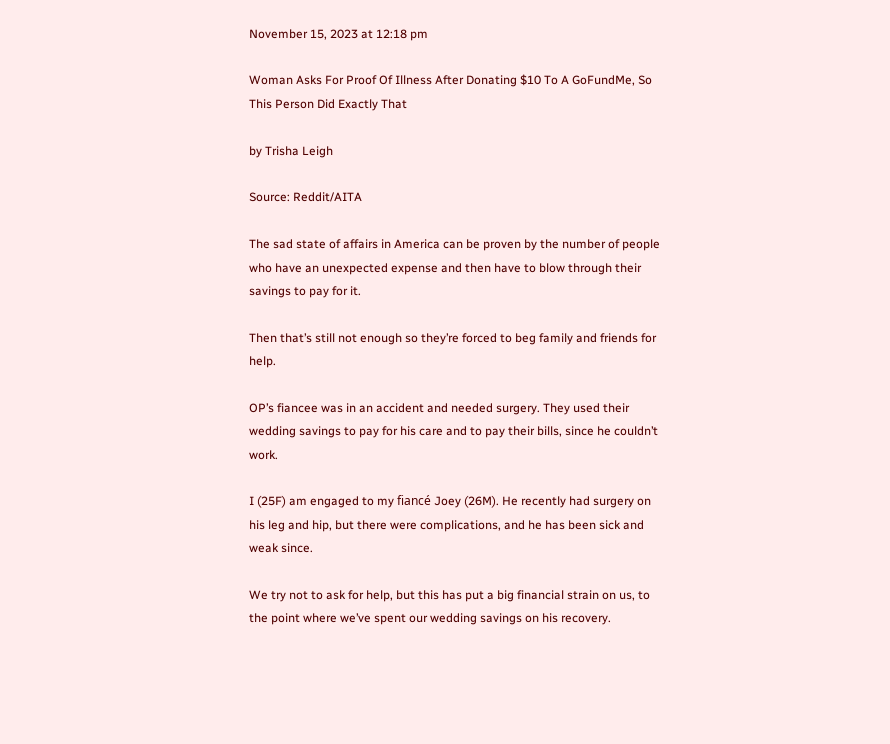November 15, 2023 at 12:18 pm

Woman Asks For Proof Of Illness After Donating $10 To A GoFundMe, So This Person Did Exactly That

by Trisha Leigh

Source: Reddit/AITA

The sad state of affairs in America can be proven by the number of people who have an unexpected expense and then have to blow through their savings to pay for it.

Then that’s still not enough so they’re forced to beg family and friends for help.

OP’s fiancee was in an accident and needed surgery. They used their wedding savings to pay for his care and to pay their bills, since he couldn’t work.

I (25F) am engaged to my fiancé Joey (26M). He recently had surgery on his leg and hip, but there were complications, and he has been sick and weak since.

We try not to ask for help, but this has put a big financial strain on us, to the point where we’ve spent our wedding savings on his recovery.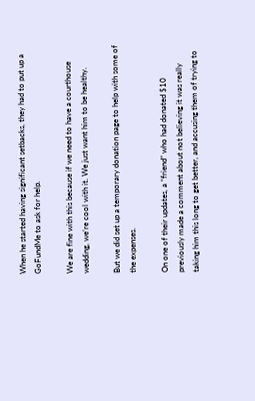When he started having significant setbacks, they had to put up a GoFundMe to ask for help.

We are fine with this because if we need to have a courthouse wedding, we’re cool with it. We just want him to be healthy.

But we did set up a temporary donation page to help with some of the expenses.

On one of their updates, a “friend” who had donated $10 previously made a comment about not believing it was really taking him this long to get better, and accusing them of trying to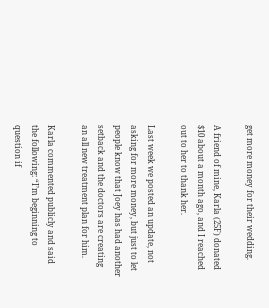get more money for their wedding.

A friend of mine, Karla (25F) donated $10 about a month ago, and I reached out to her to thank her.

Last week we posted an update, not asking for more money, but just to let people know that Joey has had another setback and the doctors are creating an all new treatment plan for him.

Karla commented publicly and said the following: “I’m beginning to question if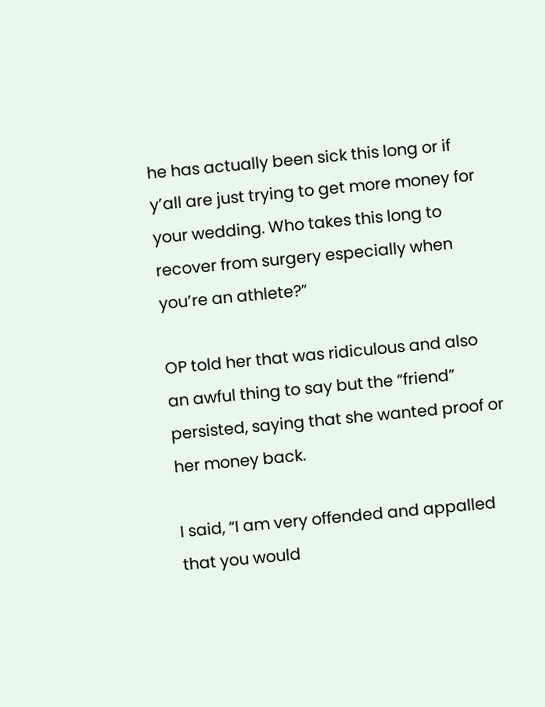he has actually been sick this long or if y’all are just trying to get more money for your wedding. Who takes this long to recover from surgery especially when you’re an athlete?”

OP told her that was ridiculous and also an awful thing to say but the “friend” persisted, saying that she wanted proof or her money back.

I said, “I am very offended and appalled that you would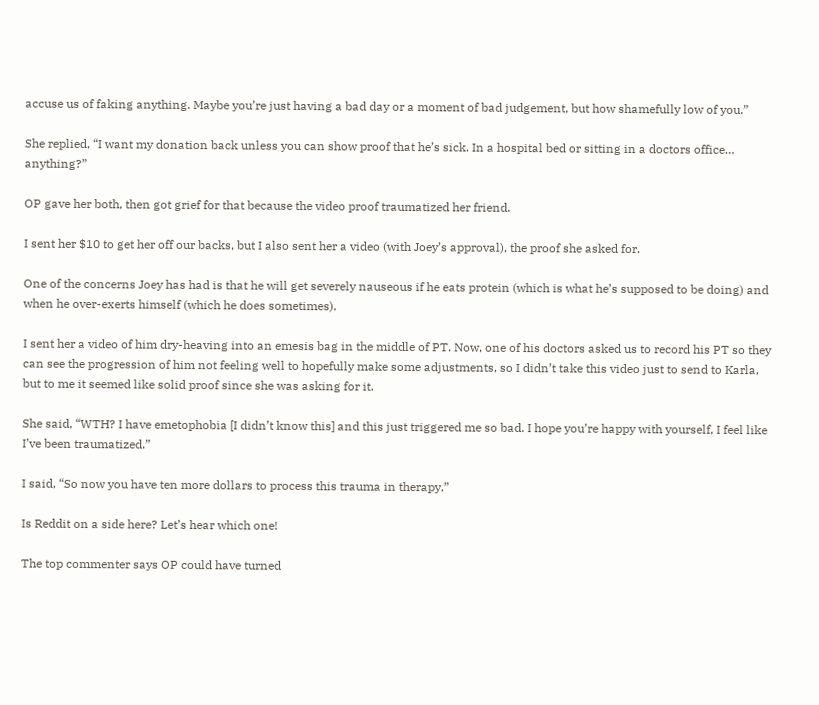accuse us of faking anything. Maybe you’re just having a bad day or a moment of bad judgement, but how shamefully low of you.”

She replied, “I want my donation back unless you can show proof that he’s sick. In a hospital bed or sitting in a doctors office… anything?”

OP gave her both, then got grief for that because the video proof traumatized her friend.

I sent her $10 to get her off our backs, but I also sent her a video (with Joey’s approval), the proof she asked for.

One of the concerns Joey has had is that he will get severely nauseous if he eats protein (which is what he’s supposed to be doing) and when he over-exerts himself (which he does sometimes).

I sent her a video of him dry-heaving into an emesis bag in the middle of PT. Now, one of his doctors asked us to record his PT so they can see the progression of him not feeling well to hopefully make some adjustments, so I didn’t take this video just to send to Karla, but to me it seemed like solid proof since she was asking for it.

She said, “WTH? I have emetophobia [I didn’t know this] and this just triggered me so bad. I hope you’re happy with yourself, I feel like I’ve been traumatized.”

I said, “So now you have ten more dollars to process this trauma in therapy.”

Is Reddit on a side here? Let’s hear which one!

The top commenter says OP could have turned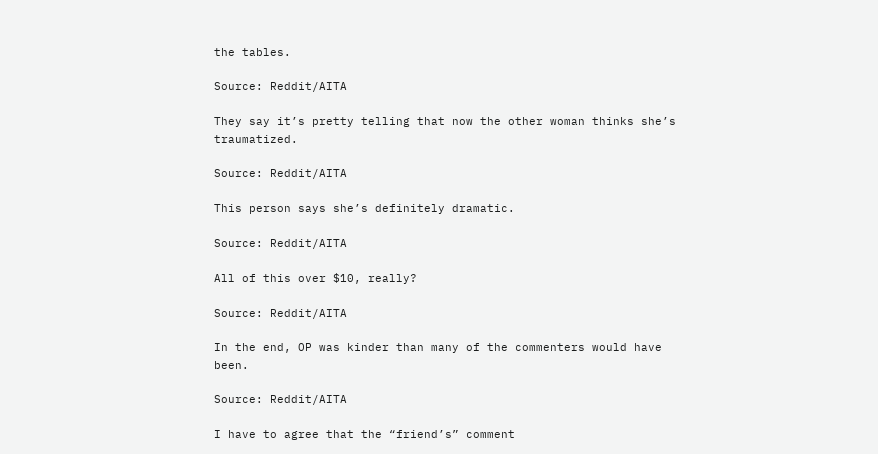the tables.

Source: Reddit/AITA

They say it’s pretty telling that now the other woman thinks she’s traumatized.

Source: Reddit/AITA

This person says she’s definitely dramatic.

Source: Reddit/AITA

All of this over $10, really?

Source: Reddit/AITA

In the end, OP was kinder than many of the commenters would have been.

Source: Reddit/AITA

I have to agree that the “friend’s” comment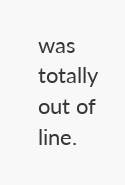was totally out of line.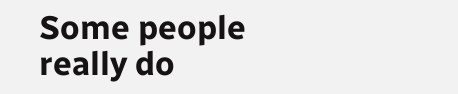Some people really do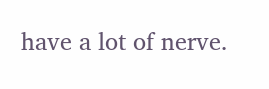have a lot of nerve.